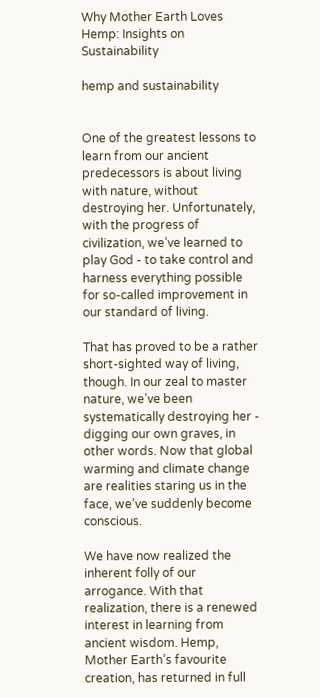Why Mother Earth Loves Hemp: Insights on Sustainability

hemp and sustainability


One of the greatest lessons to learn from our ancient predecessors is about living with nature, without destroying her. Unfortunately, with the progress of civilization, we’ve learned to play God - to take control and harness everything possible for so-called improvement in our standard of living.

That has proved to be a rather short-sighted way of living, though. In our zeal to master nature, we’ve been systematically destroying her - digging our own graves, in other words. Now that global warming and climate change are realities staring us in the face, we’ve suddenly become conscious.

We have now realized the inherent folly of our arrogance. With that realization, there is a renewed interest in learning from ancient wisdom. Hemp, Mother Earth’s favourite creation, has returned in full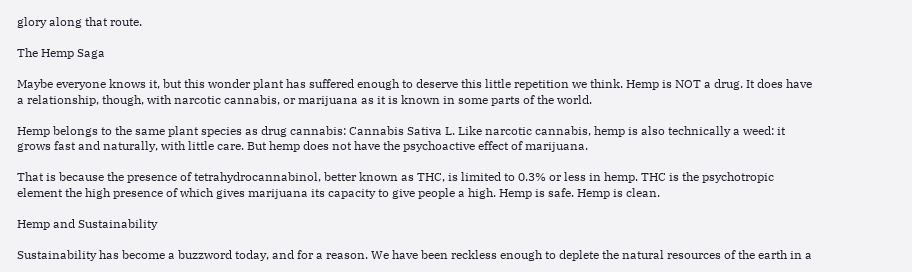glory along that route.

The Hemp Saga

Maybe everyone knows it, but this wonder plant has suffered enough to deserve this little repetition we think. Hemp is NOT a drug. It does have a relationship, though, with narcotic cannabis, or marijuana as it is known in some parts of the world.

Hemp belongs to the same plant species as drug cannabis: Cannabis Sativa L. Like narcotic cannabis, hemp is also technically a weed: it grows fast and naturally, with little care. But hemp does not have the psychoactive effect of marijuana.

That is because the presence of tetrahydrocannabinol, better known as THC, is limited to 0.3% or less in hemp. THC is the psychotropic element the high presence of which gives marijuana its capacity to give people a high. Hemp is safe. Hemp is clean.

Hemp and Sustainability

Sustainability has become a buzzword today, and for a reason. We have been reckless enough to deplete the natural resources of the earth in a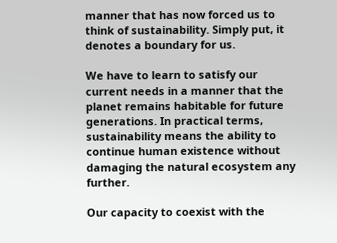manner that has now forced us to think of sustainability. Simply put, it denotes a boundary for us.

We have to learn to satisfy our current needs in a manner that the planet remains habitable for future generations. In practical terms, sustainability means the ability to continue human existence without damaging the natural ecosystem any further.

Our capacity to coexist with the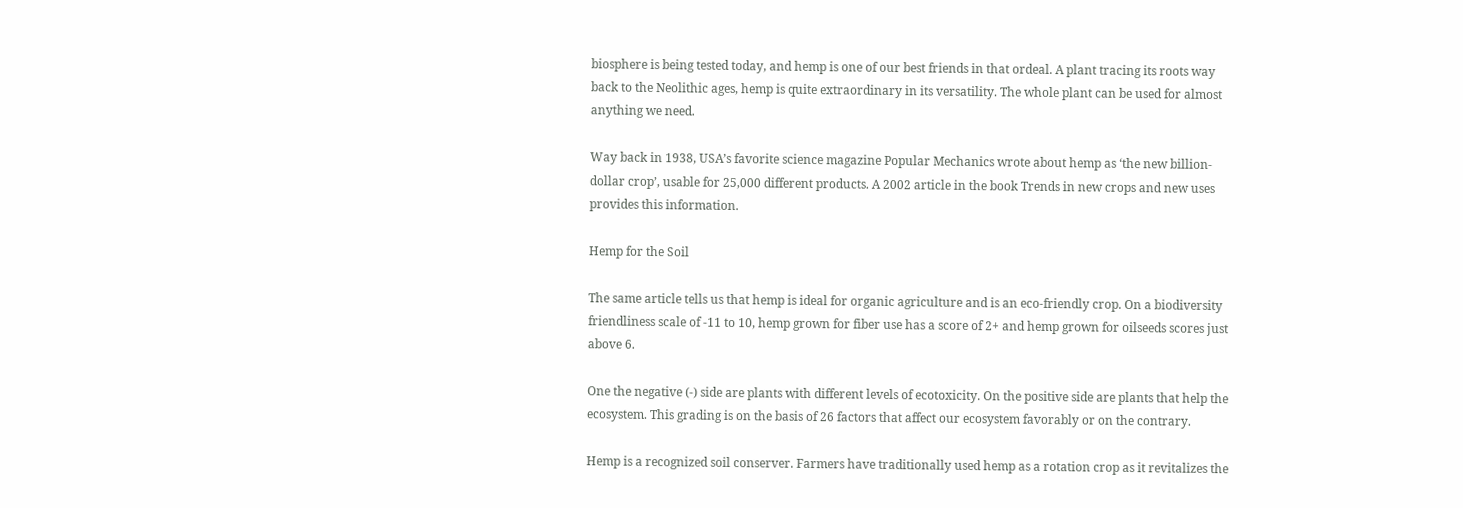biosphere is being tested today, and hemp is one of our best friends in that ordeal. A plant tracing its roots way back to the Neolithic ages, hemp is quite extraordinary in its versatility. The whole plant can be used for almost anything we need.

Way back in 1938, USA’s favorite science magazine Popular Mechanics wrote about hemp as ‘the new billion-dollar crop’, usable for 25,000 different products. A 2002 article in the book Trends in new crops and new uses provides this information.

Hemp for the Soil

The same article tells us that hemp is ideal for organic agriculture and is an eco-friendly crop. On a biodiversity friendliness scale of -11 to 10, hemp grown for fiber use has a score of 2+ and hemp grown for oilseeds scores just above 6.

One the negative (-) side are plants with different levels of ecotoxicity. On the positive side are plants that help the ecosystem. This grading is on the basis of 26 factors that affect our ecosystem favorably or on the contrary.

Hemp is a recognized soil conserver. Farmers have traditionally used hemp as a rotation crop as it revitalizes the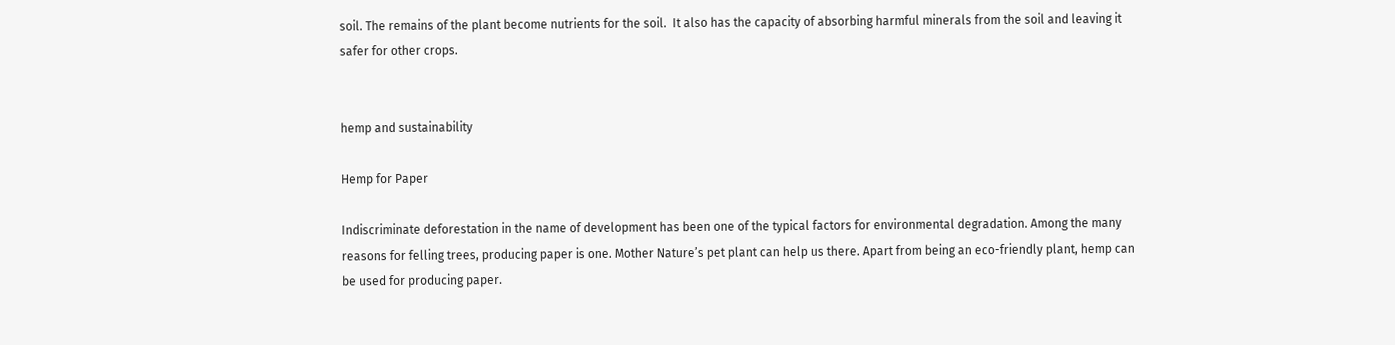soil. The remains of the plant become nutrients for the soil.  It also has the capacity of absorbing harmful minerals from the soil and leaving it safer for other crops.


hemp and sustainability

Hemp for Paper

Indiscriminate deforestation in the name of development has been one of the typical factors for environmental degradation. Among the many reasons for felling trees, producing paper is one. Mother Nature’s pet plant can help us there. Apart from being an eco-friendly plant, hemp can be used for producing paper.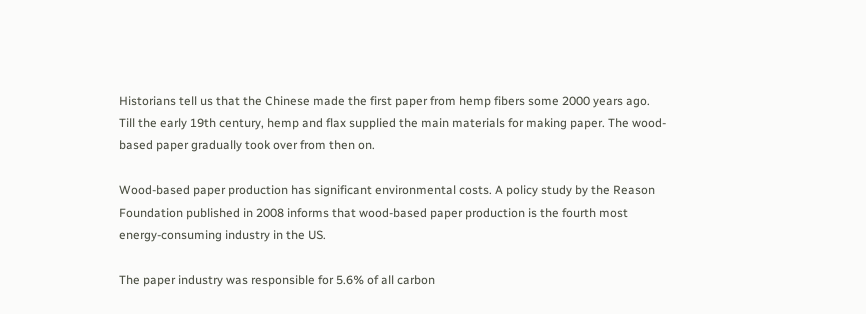Historians tell us that the Chinese made the first paper from hemp fibers some 2000 years ago. Till the early 19th century, hemp and flax supplied the main materials for making paper. The wood-based paper gradually took over from then on.

Wood-based paper production has significant environmental costs. A policy study by the Reason Foundation published in 2008 informs that wood-based paper production is the fourth most energy-consuming industry in the US.

The paper industry was responsible for 5.6% of all carbon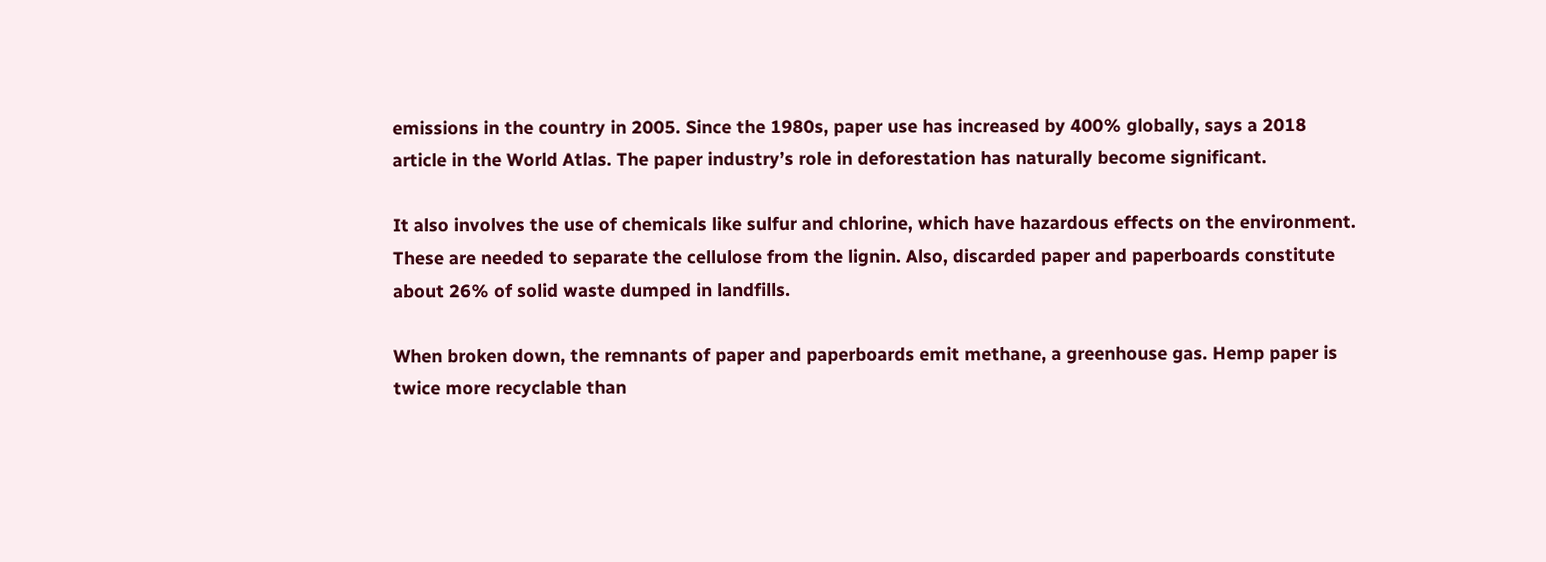emissions in the country in 2005. Since the 1980s, paper use has increased by 400% globally, says a 2018 article in the World Atlas. The paper industry’s role in deforestation has naturally become significant.

It also involves the use of chemicals like sulfur and chlorine, which have hazardous effects on the environment. These are needed to separate the cellulose from the lignin. Also, discarded paper and paperboards constitute about 26% of solid waste dumped in landfills.

When broken down, the remnants of paper and paperboards emit methane, a greenhouse gas. Hemp paper is twice more recyclable than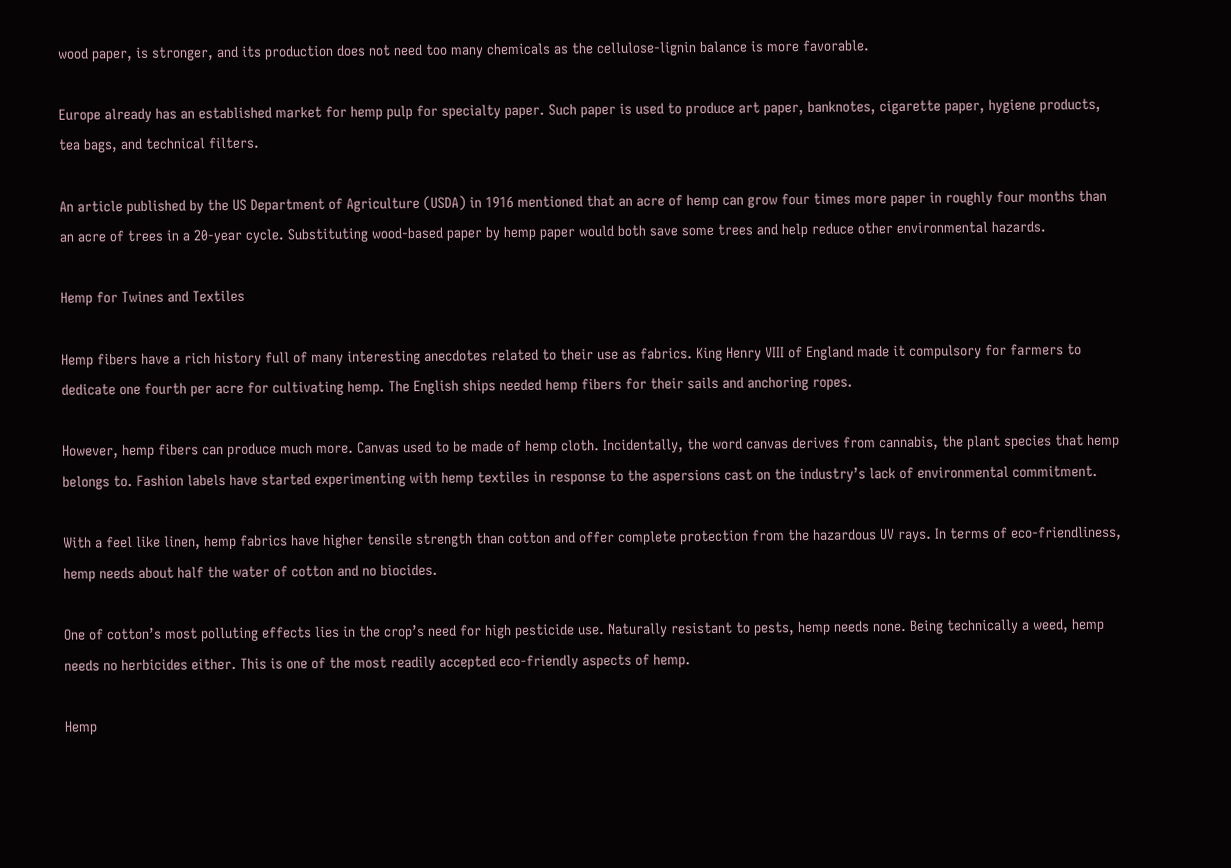wood paper, is stronger, and its production does not need too many chemicals as the cellulose-lignin balance is more favorable.

Europe already has an established market for hemp pulp for specialty paper. Such paper is used to produce art paper, banknotes, cigarette paper, hygiene products, tea bags, and technical filters.

An article published by the US Department of Agriculture (USDA) in 1916 mentioned that an acre of hemp can grow four times more paper in roughly four months than an acre of trees in a 20-year cycle. Substituting wood-based paper by hemp paper would both save some trees and help reduce other environmental hazards.

Hemp for Twines and Textiles

Hemp fibers have a rich history full of many interesting anecdotes related to their use as fabrics. King Henry VIII of England made it compulsory for farmers to dedicate one fourth per acre for cultivating hemp. The English ships needed hemp fibers for their sails and anchoring ropes.

However, hemp fibers can produce much more. Canvas used to be made of hemp cloth. Incidentally, the word canvas derives from cannabis, the plant species that hemp belongs to. Fashion labels have started experimenting with hemp textiles in response to the aspersions cast on the industry’s lack of environmental commitment.

With a feel like linen, hemp fabrics have higher tensile strength than cotton and offer complete protection from the hazardous UV rays. In terms of eco-friendliness, hemp needs about half the water of cotton and no biocides.

One of cotton’s most polluting effects lies in the crop’s need for high pesticide use. Naturally resistant to pests, hemp needs none. Being technically a weed, hemp needs no herbicides either. This is one of the most readily accepted eco-friendly aspects of hemp.

Hemp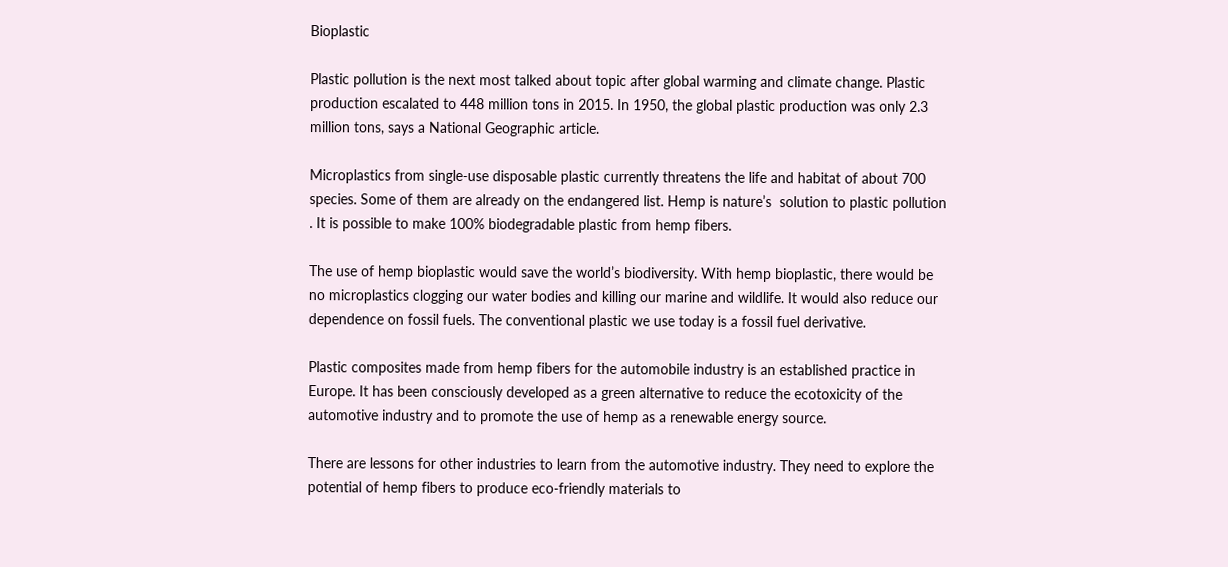Bioplastic

Plastic pollution is the next most talked about topic after global warming and climate change. Plastic production escalated to 448 million tons in 2015. In 1950, the global plastic production was only 2.3 million tons, says a National Geographic article.

Microplastics from single-use disposable plastic currently threatens the life and habitat of about 700 species. Some of them are already on the endangered list. Hemp is nature’s  solution to plastic pollution . It is possible to make 100% biodegradable plastic from hemp fibers.

The use of hemp bioplastic would save the world’s biodiversity. With hemp bioplastic, there would be no microplastics clogging our water bodies and killing our marine and wildlife. It would also reduce our dependence on fossil fuels. The conventional plastic we use today is a fossil fuel derivative.

Plastic composites made from hemp fibers for the automobile industry is an established practice in Europe. It has been consciously developed as a green alternative to reduce the ecotoxicity of the automotive industry and to promote the use of hemp as a renewable energy source.

There are lessons for other industries to learn from the automotive industry. They need to explore the potential of hemp fibers to produce eco-friendly materials to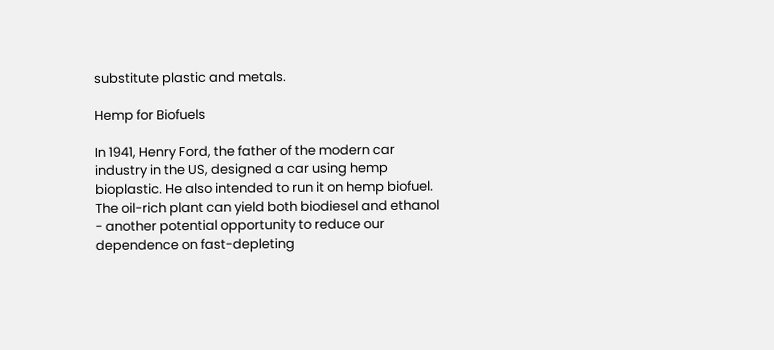substitute plastic and metals.

Hemp for Biofuels

In 1941, Henry Ford, the father of the modern car industry in the US, designed a car using hemp bioplastic. He also intended to run it on hemp biofuel. The oil-rich plant can yield both biodiesel and ethanol - another potential opportunity to reduce our dependence on fast-depleting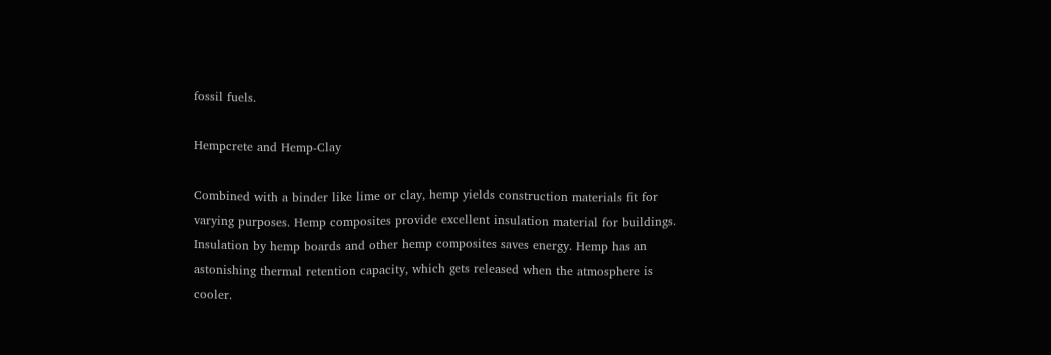fossil fuels.

Hempcrete and Hemp-Clay

Combined with a binder like lime or clay, hemp yields construction materials fit for varying purposes. Hemp composites provide excellent insulation material for buildings. Insulation by hemp boards and other hemp composites saves energy. Hemp has an astonishing thermal retention capacity, which gets released when the atmosphere is cooler.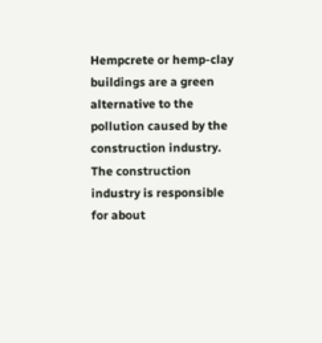Hempcrete or hemp-clay buildings are a green alternative to the pollution caused by the construction industry. The construction industry is responsible for about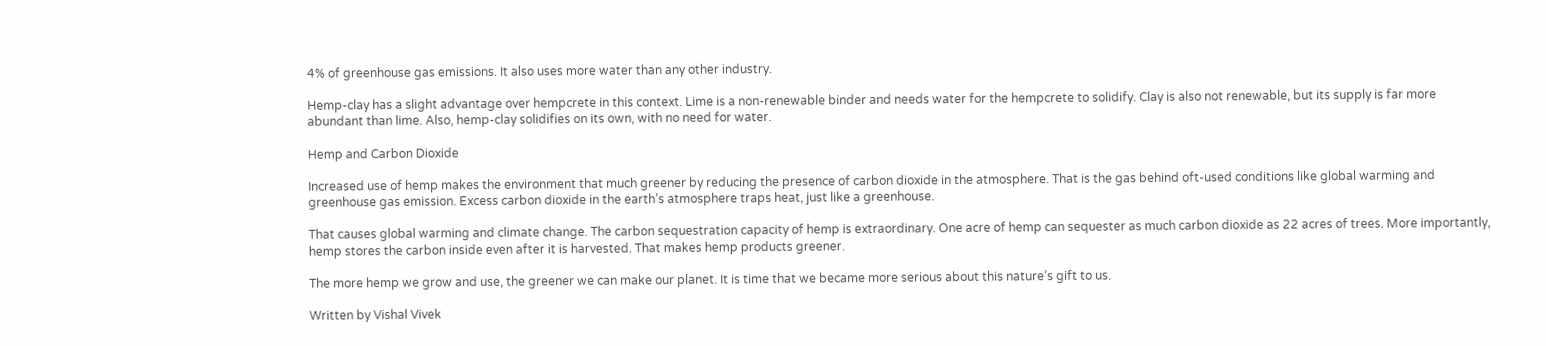4% of greenhouse gas emissions. It also uses more water than any other industry.

Hemp-clay has a slight advantage over hempcrete in this context. Lime is a non-renewable binder and needs water for the hempcrete to solidify. Clay is also not renewable, but its supply is far more abundant than lime. Also, hemp-clay solidifies on its own, with no need for water.

Hemp and Carbon Dioxide

Increased use of hemp makes the environment that much greener by reducing the presence of carbon dioxide in the atmosphere. That is the gas behind oft-used conditions like global warming and greenhouse gas emission. Excess carbon dioxide in the earth’s atmosphere traps heat, just like a greenhouse.

That causes global warming and climate change. The carbon sequestration capacity of hemp is extraordinary. One acre of hemp can sequester as much carbon dioxide as 22 acres of trees. More importantly, hemp stores the carbon inside even after it is harvested. That makes hemp products greener.

The more hemp we grow and use, the greener we can make our planet. It is time that we became more serious about this nature’s gift to us.

Written by Vishal Vivek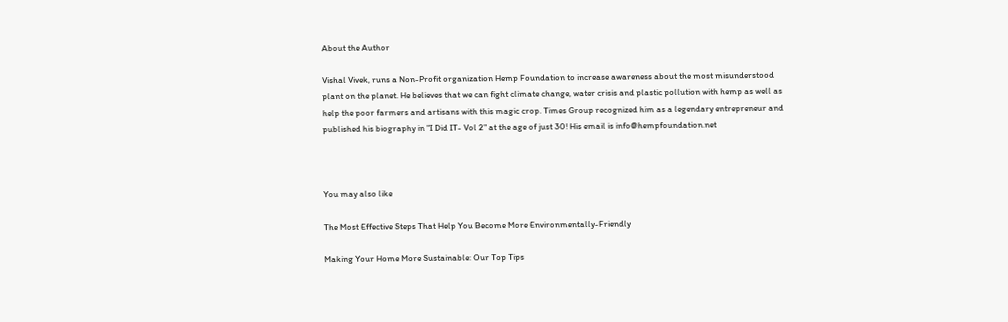About the Author

Vishal Vivek, runs a Non-Profit organization Hemp Foundation to increase awareness about the most misunderstood plant on the planet. He believes that we can fight climate change, water crisis and plastic pollution with hemp as well as help the poor farmers and artisans with this magic crop. Times Group recognized him as a legendary entrepreneur and published his biography in "I Did IT- Vol 2" at the age of just 30! His email is info@hempfoundation.net



You may also like

The Most Effective Steps That Help You Become More Environmentally-Friendly

Making Your Home More Sustainable: Our Top Tips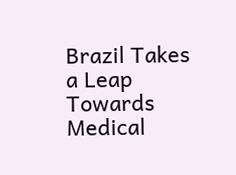Brazil Takes a Leap Towards Medical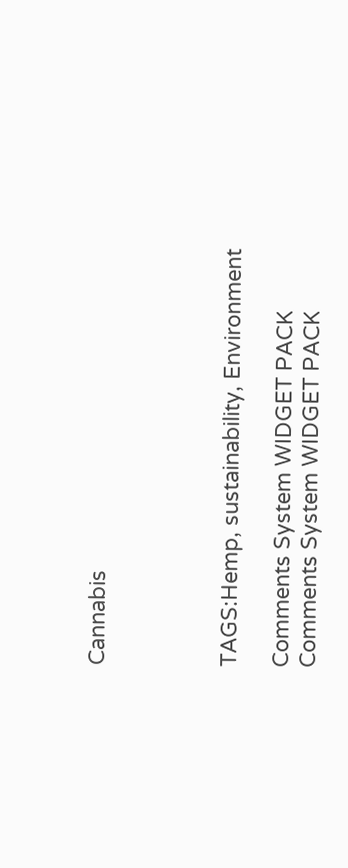Cannabis




TAGS:Hemp, sustainability, Environment

Comments System WIDGET PACK
Comments System WIDGET PACK